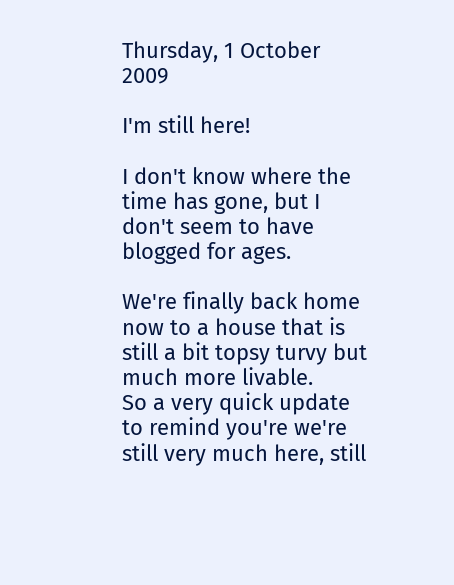Thursday, 1 October 2009

I'm still here!

I don't know where the time has gone, but I don't seem to have blogged for ages.

We're finally back home now to a house that is still a bit topsy turvy but much more livable.
So a very quick update to remind you're we're still very much here, still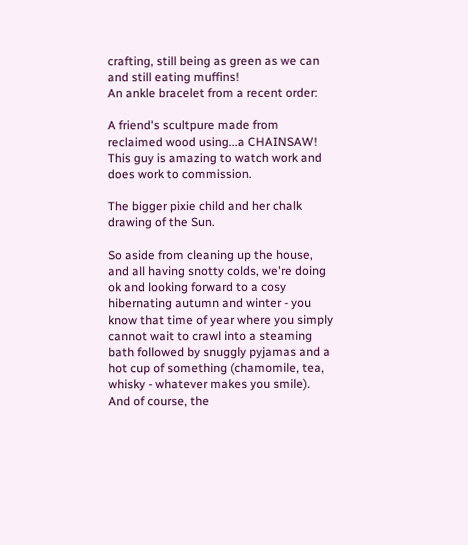crafting, still being as green as we can and still eating muffins!
An ankle bracelet from a recent order:

A friend's scultpure made from reclaimed wood using...a CHAINSAW! This guy is amazing to watch work and does work to commission.

The bigger pixie child and her chalk drawing of the Sun.

So aside from cleaning up the house, and all having snotty colds, we're doing ok and looking forward to a cosy hibernating autumn and winter - you know that time of year where you simply cannot wait to crawl into a steaming bath followed by snuggly pyjamas and a hot cup of something (chamomile, tea, whisky - whatever makes you smile).
And of course, the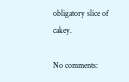obligatory slice of cakey.

No comments: